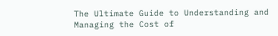The Ultimate Guide to Understanding and Managing the Cost of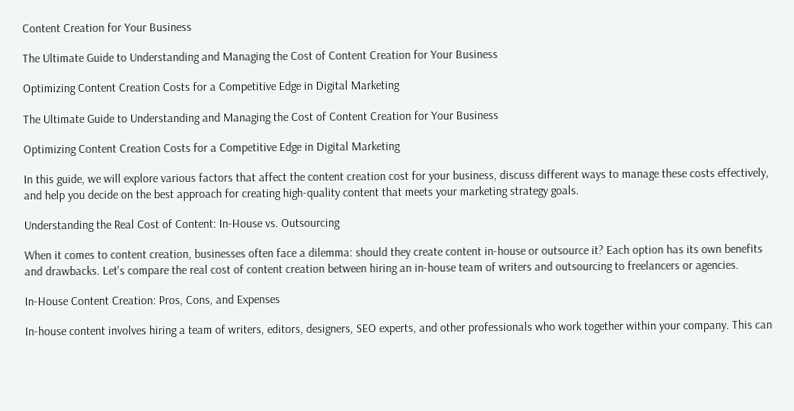Content Creation for Your Business

The Ultimate Guide to Understanding and Managing the Cost of Content Creation for Your Business

Optimizing Content Creation Costs for a Competitive Edge in Digital Marketing

The Ultimate Guide to Understanding and Managing the Cost of Content Creation for Your Business

Optimizing Content Creation Costs for a Competitive Edge in Digital Marketing

In this guide, we will explore various factors that affect the content creation cost for your business, discuss different ways to manage these costs effectively, and help you decide on the best approach for creating high-quality content that meets your marketing strategy goals.

Understanding the Real Cost of Content: In-House vs. Outsourcing

When it comes to content creation, businesses often face a dilemma: should they create content in-house or outsource it? Each option has its own benefits and drawbacks. Let's compare the real cost of content creation between hiring an in-house team of writers and outsourcing to freelancers or agencies.

In-House Content Creation: Pros, Cons, and Expenses

In-house content involves hiring a team of writers, editors, designers, SEO experts, and other professionals who work together within your company. This can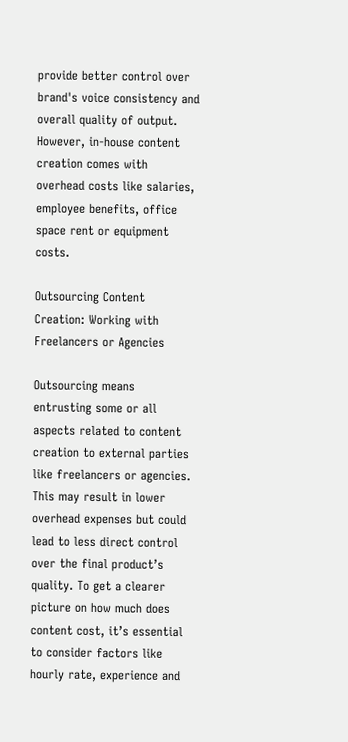provide better control over brand's voice consistency and overall quality of output. However, in-house content creation comes with overhead costs like salaries, employee benefits, office space rent or equipment costs.

Outsourcing Content Creation: Working with Freelancers or Agencies

Outsourcing means entrusting some or all aspects related to content creation to external parties like freelancers or agencies. This may result in lower overhead expenses but could lead to less direct control over the final product’s quality. To get a clearer picture on how much does content cost, it’s essential to consider factors like hourly rate, experience and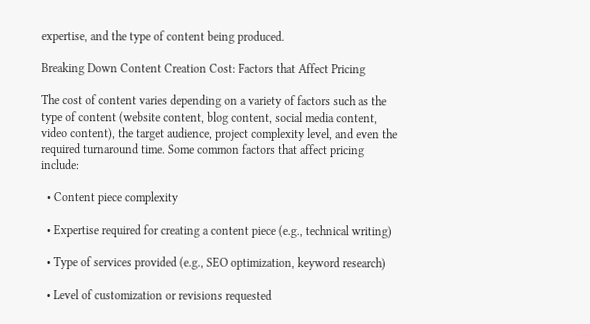expertise, and the type of content being produced.

Breaking Down Content Creation Cost: Factors that Affect Pricing

The cost of content varies depending on a variety of factors such as the type of content (website content, blog content, social media content, video content), the target audience, project complexity level, and even the required turnaround time. Some common factors that affect pricing include:

  • Content piece complexity

  • Expertise required for creating a content piece (e.g., technical writing)

  • Type of services provided (e.g., SEO optimization, keyword research)

  • Level of customization or revisions requested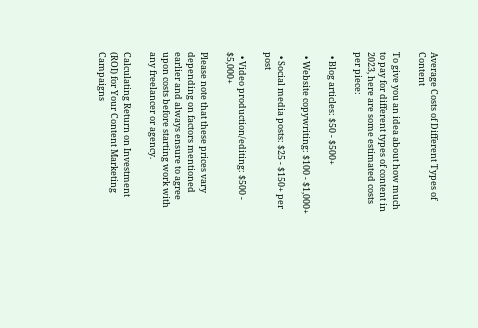Average Costs of Different Types of Content

To give you an idea about how much to pay for different types of content in 2023, here are some estimated costs per piece:

  • Blog articles: $50 - $500+

  • Website copywriting: $100 - $1,000+

  • Social media posts: $25 - $150+ per post

  • Video production/editing: $500 - $5,000+

Please note that these prices vary depending on factors mentioned earlier and always ensure to agree upon costs before starting work with any freelancer or agency.

Calculating Return on Investment (ROI) for Your Content Marketing Campaigns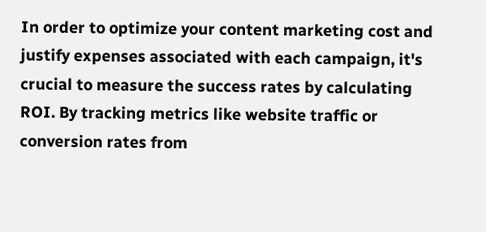In order to optimize your content marketing cost and justify expenses associated with each campaign, it's crucial to measure the success rates by calculating ROI. By tracking metrics like website traffic or conversion rates from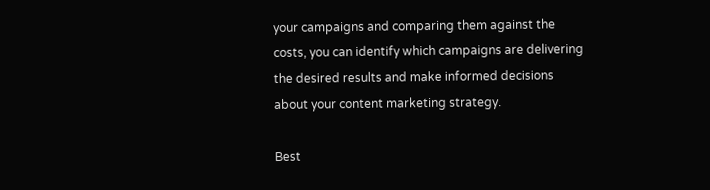your campaigns and comparing them against the costs, you can identify which campaigns are delivering the desired results and make informed decisions about your content marketing strategy.

Best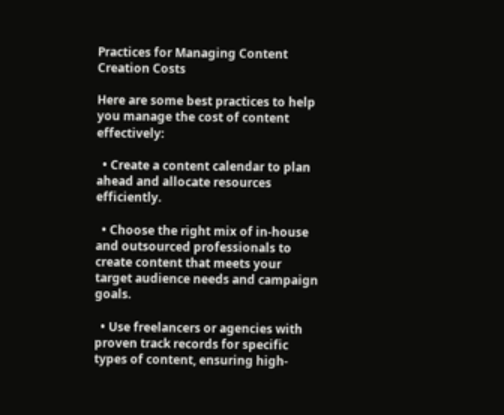Practices for Managing Content Creation Costs

Here are some best practices to help you manage the cost of content effectively:

  • Create a content calendar to plan ahead and allocate resources efficiently.

  • Choose the right mix of in-house and outsourced professionals to create content that meets your target audience needs and campaign goals.

  • Use freelancers or agencies with proven track records for specific types of content, ensuring high-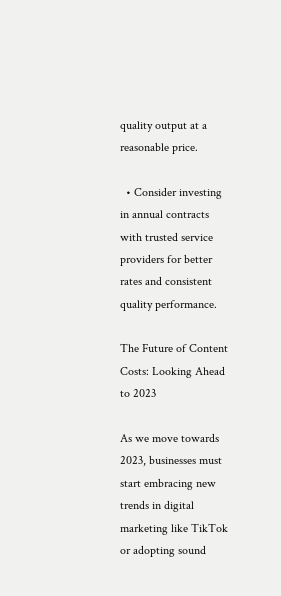quality output at a reasonable price.

  • Consider investing in annual contracts with trusted service providers for better rates and consistent quality performance.

The Future of Content Costs: Looking Ahead to 2023

As we move towards 2023, businesses must start embracing new trends in digital marketing like TikTok or adopting sound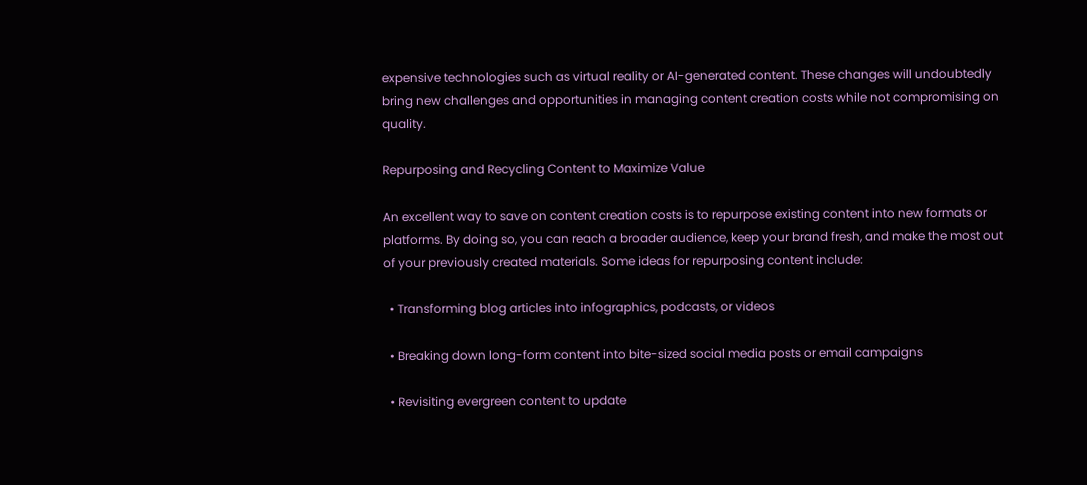expensive technologies such as virtual reality or AI-generated content. These changes will undoubtedly bring new challenges and opportunities in managing content creation costs while not compromising on quality.

Repurposing and Recycling Content to Maximize Value

An excellent way to save on content creation costs is to repurpose existing content into new formats or platforms. By doing so, you can reach a broader audience, keep your brand fresh, and make the most out of your previously created materials. Some ideas for repurposing content include:

  • Transforming blog articles into infographics, podcasts, or videos

  • Breaking down long-form content into bite-sized social media posts or email campaigns

  • Revisiting evergreen content to update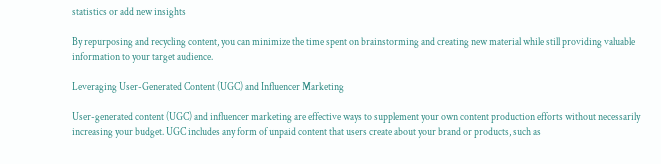statistics or add new insights

By repurposing and recycling content, you can minimize the time spent on brainstorming and creating new material while still providing valuable information to your target audience.

Leveraging User-Generated Content (UGC) and Influencer Marketing

User-generated content (UGC) and influencer marketing are effective ways to supplement your own content production efforts without necessarily increasing your budget. UGC includes any form of unpaid content that users create about your brand or products, such as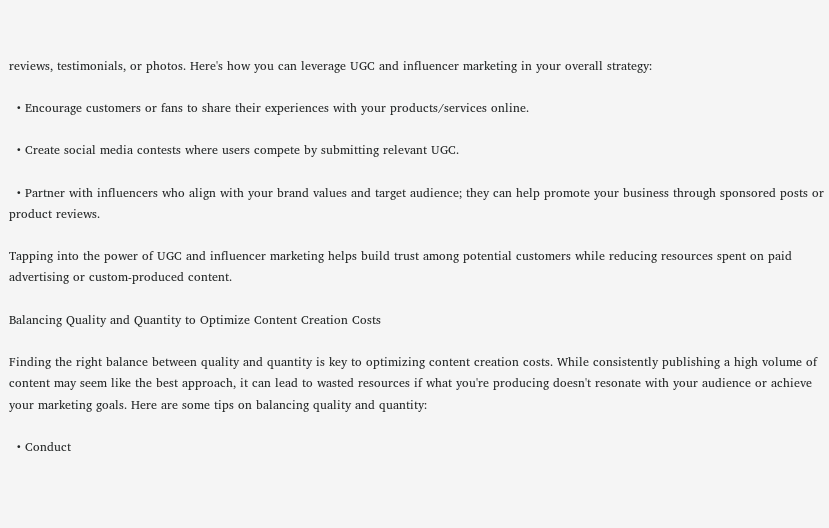reviews, testimonials, or photos. Here's how you can leverage UGC and influencer marketing in your overall strategy:

  • Encourage customers or fans to share their experiences with your products/services online.

  • Create social media contests where users compete by submitting relevant UGC.

  • Partner with influencers who align with your brand values and target audience; they can help promote your business through sponsored posts or product reviews.

Tapping into the power of UGC and influencer marketing helps build trust among potential customers while reducing resources spent on paid advertising or custom-produced content.

Balancing Quality and Quantity to Optimize Content Creation Costs

Finding the right balance between quality and quantity is key to optimizing content creation costs. While consistently publishing a high volume of content may seem like the best approach, it can lead to wasted resources if what you're producing doesn't resonate with your audience or achieve your marketing goals. Here are some tips on balancing quality and quantity:

  • Conduct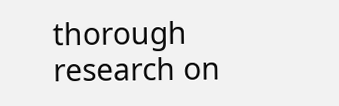thorough research on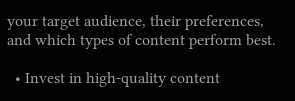your target audience, their preferences, and which types of content perform best.

  • Invest in high-quality content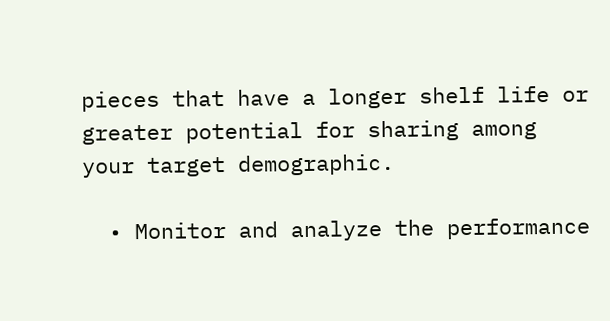pieces that have a longer shelf life or greater potential for sharing among your target demographic.

  • Monitor and analyze the performance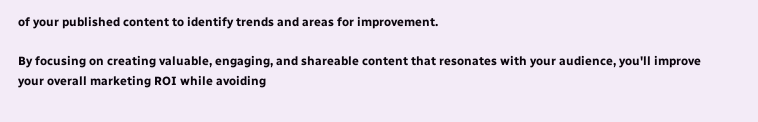of your published content to identify trends and areas for improvement.

By focusing on creating valuable, engaging, and shareable content that resonates with your audience, you'll improve your overall marketing ROI while avoiding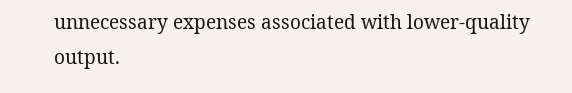unnecessary expenses associated with lower-quality output.